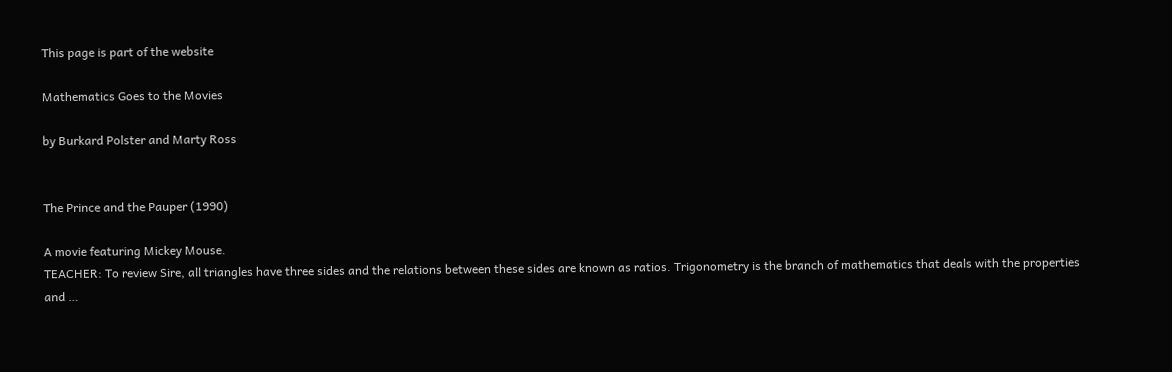This page is part of the website

Mathematics Goes to the Movies

by Burkard Polster and Marty Ross


The Prince and the Pauper (1990)

A movie featuring Mickey Mouse.
TEACHER: To review Sire, all triangles have three sides and the relations between these sides are known as ratios. Trigonometry is the branch of mathematics that deals with the properties and …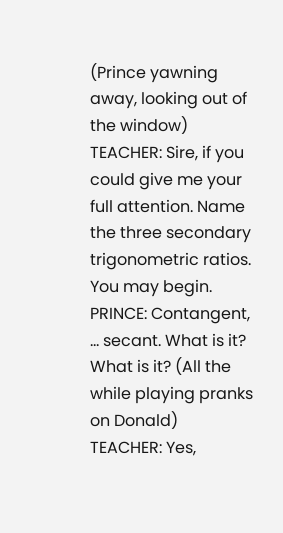(Prince yawning away, looking out of the window)
TEACHER: Sire, if you could give me your full attention. Name the three secondary trigonometric ratios. You may begin.
PRINCE: Contangent, … secant. What is it? What is it? (All the while playing pranks on Donald)
TEACHER: Yes,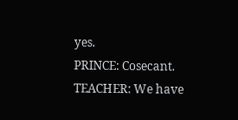yes.
PRINCE: Cosecant.
TEACHER: We have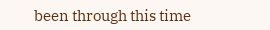been through this time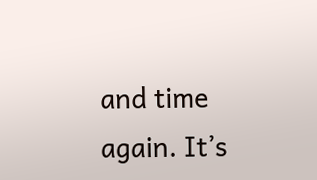and time again. It’s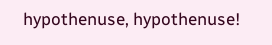hypothenuse, hypothenuse!